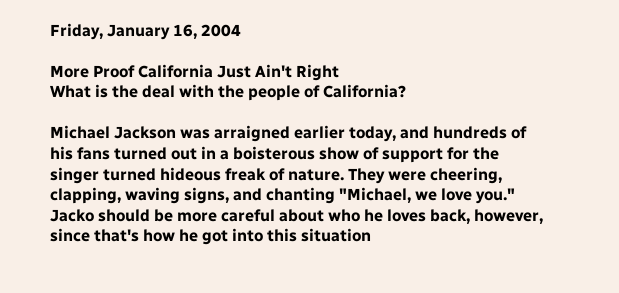Friday, January 16, 2004

More Proof California Just Ain't Right
What is the deal with the people of California?

Michael Jackson was arraigned earlier today, and hundreds of his fans turned out in a boisterous show of support for the singer turned hideous freak of nature. They were cheering, clapping, waving signs, and chanting "Michael, we love you." Jacko should be more careful about who he loves back, however, since that's how he got into this situation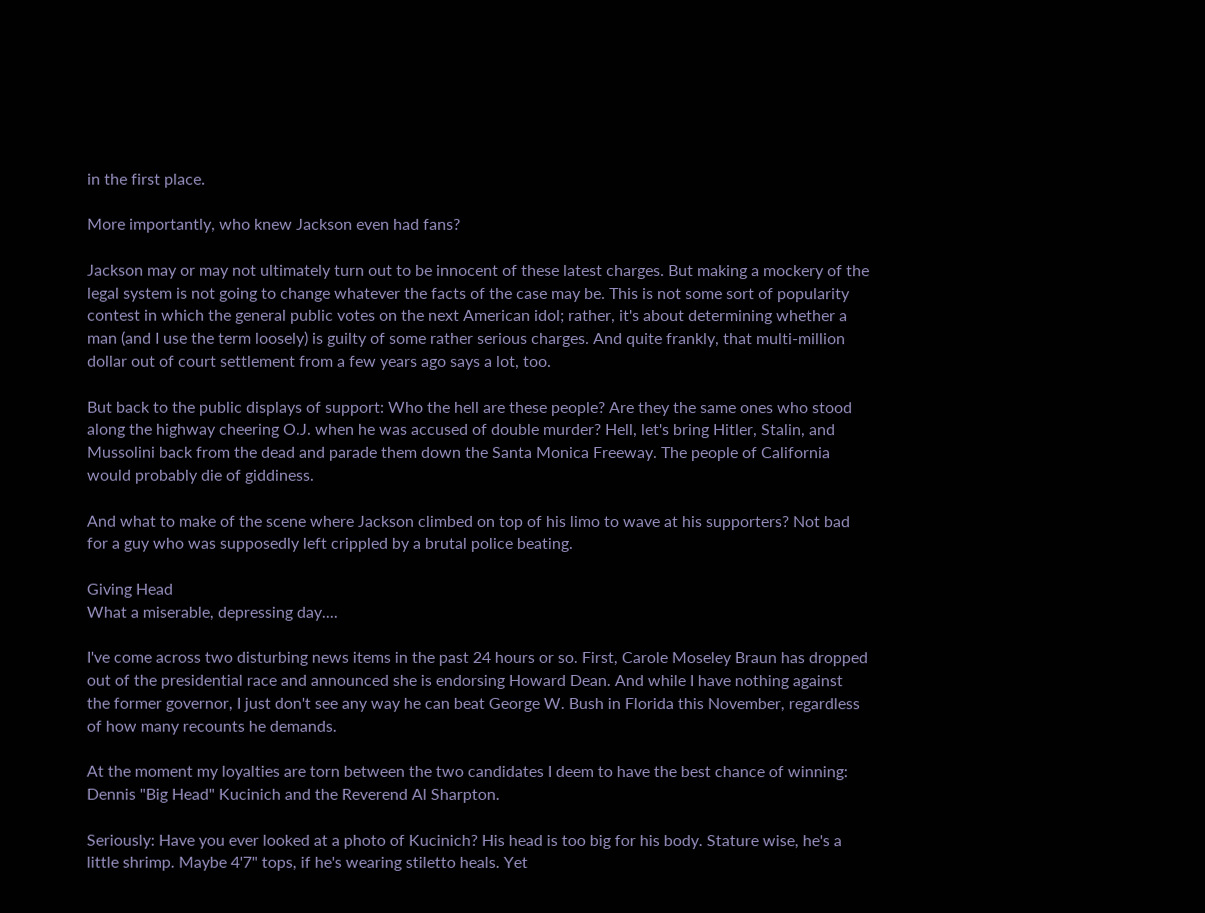in the first place.

More importantly, who knew Jackson even had fans?

Jackson may or may not ultimately turn out to be innocent of these latest charges. But making a mockery of the legal system is not going to change whatever the facts of the case may be. This is not some sort of popularity contest in which the general public votes on the next American idol; rather, it's about determining whether a man (and I use the term loosely) is guilty of some rather serious charges. And quite frankly, that multi-million dollar out of court settlement from a few years ago says a lot, too.

But back to the public displays of support: Who the hell are these people? Are they the same ones who stood along the highway cheering O.J. when he was accused of double murder? Hell, let's bring Hitler, Stalin, and Mussolini back from the dead and parade them down the Santa Monica Freeway. The people of California would probably die of giddiness.

And what to make of the scene where Jackson climbed on top of his limo to wave at his supporters? Not bad for a guy who was supposedly left crippled by a brutal police beating.

Giving Head
What a miserable, depressing day....

I've come across two disturbing news items in the past 24 hours or so. First, Carole Moseley Braun has dropped out of the presidential race and announced she is endorsing Howard Dean. And while I have nothing against the former governor, I just don't see any way he can beat George W. Bush in Florida this November, regardless of how many recounts he demands.

At the moment my loyalties are torn between the two candidates I deem to have the best chance of winning: Dennis "Big Head" Kucinich and the Reverend Al Sharpton.

Seriously: Have you ever looked at a photo of Kucinich? His head is too big for his body. Stature wise, he's a little shrimp. Maybe 4'7" tops, if he's wearing stiletto heals. Yet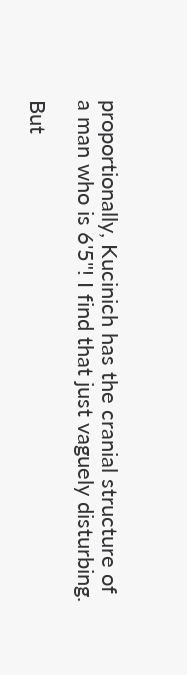proportionally, Kucinich has the cranial structure of a man who is 6'5"! I find that just vaguely disturbing.

But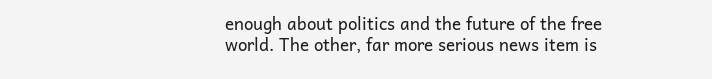enough about politics and the future of the free world. The other, far more serious news item is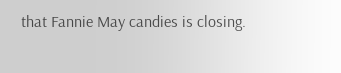that Fannie May candies is closing.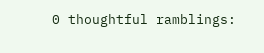0 thoughtful ramblings: